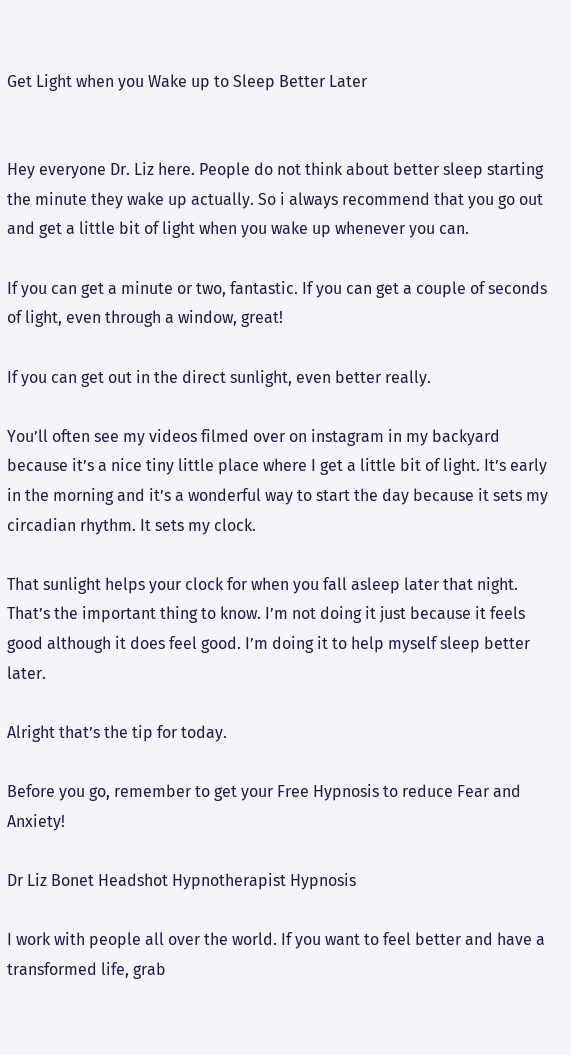Get Light when you Wake up to Sleep Better Later


Hey everyone Dr. Liz here. People do not think about better sleep starting the minute they wake up actually. So i always recommend that you go out and get a little bit of light when you wake up whenever you can.

If you can get a minute or two, fantastic. If you can get a couple of seconds of light, even through a window, great!

If you can get out in the direct sunlight, even better really.

You’ll often see my videos filmed over on instagram in my backyard because it’s a nice tiny little place where I get a little bit of light. It’s early in the morning and it’s a wonderful way to start the day because it sets my circadian rhythm. It sets my clock.

That sunlight helps your clock for when you fall asleep later that night. That’s the important thing to know. I’m not doing it just because it feels good although it does feel good. I’m doing it to help myself sleep better later.

Alright that’s the tip for today.

Before you go, remember to get your Free Hypnosis to reduce Fear and Anxiety!

Dr Liz Bonet Headshot Hypnotherapist Hypnosis

I work with people all over the world. If you want to feel better and have a transformed life, grab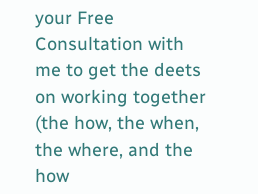your Free Consultation with me to get the deets on working together (the how, the when, the where, and the how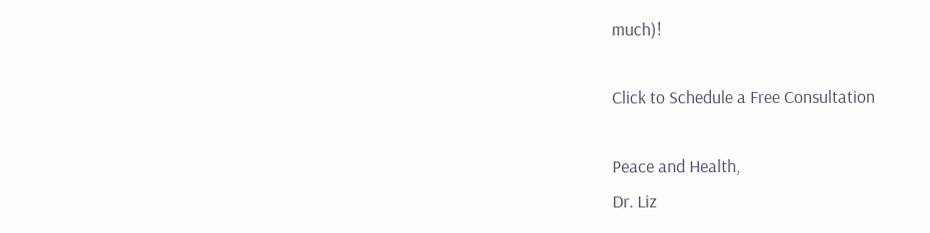much)!

Click to Schedule a Free Consultation

Peace and Health,
Dr. Liz